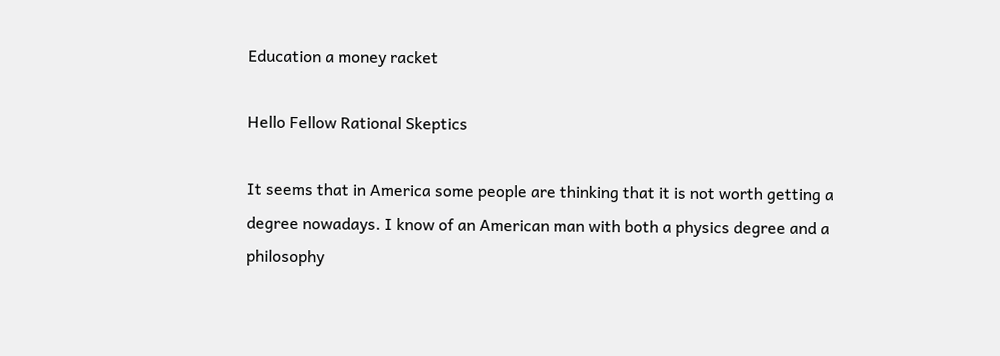Education a money racket

Hello Fellow Rational Skeptics

It seems that in America some people are thinking that it is not worth getting a degree nowadays. I know of an American man with both a physics degree and a philosophy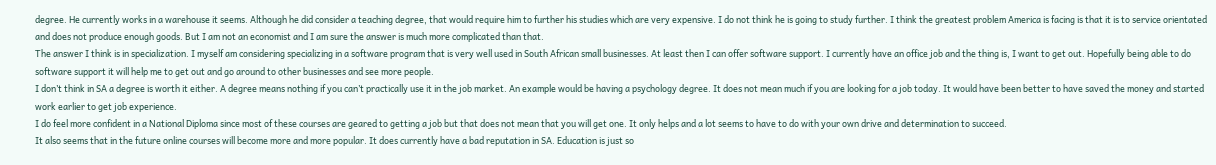degree. He currently works in a warehouse it seems. Although he did consider a teaching degree, that would require him to further his studies which are very expensive. I do not think he is going to study further. I think the greatest problem America is facing is that it is to service orientated and does not produce enough goods. But I am not an economist and I am sure the answer is much more complicated than that.
The answer I think is in specialization. I myself am considering specializing in a software program that is very well used in South African small businesses. At least then I can offer software support. I currently have an office job and the thing is, I want to get out. Hopefully being able to do software support it will help me to get out and go around to other businesses and see more people.
I don’t think in SA a degree is worth it either. A degree means nothing if you can’t practically use it in the job market. An example would be having a psychology degree. It does not mean much if you are looking for a job today. It would have been better to have saved the money and started work earlier to get job experience.
I do feel more confident in a National Diploma since most of these courses are geared to getting a job but that does not mean that you will get one. It only helps and a lot seems to have to do with your own drive and determination to succeed.
It also seems that in the future online courses will become more and more popular. It does currently have a bad reputation in SA. Education is just so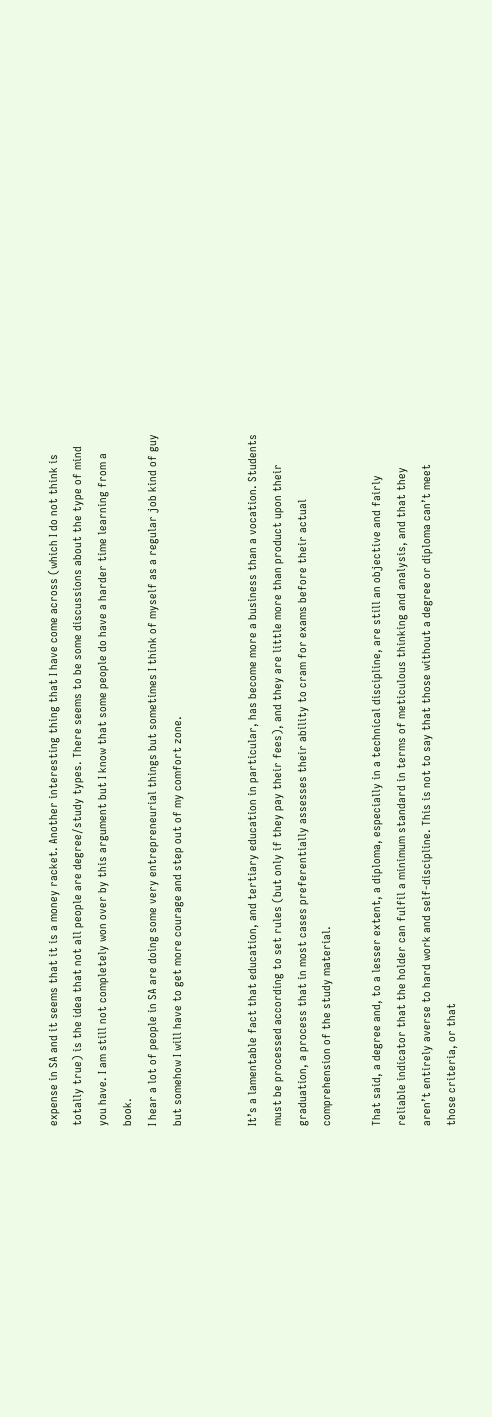expense in SA and it seems that it is a money racket. Another interesting thing that I have come across (which I do not think is totally true) is the idea that not all people are degree/study types. There seems to be some discussions about the type of mind you have. I am still not completely won over by this argument but I know that some people do have a harder time learning from a book.
I hear a lot of people in SA are doing some very entrepreneurial things but sometimes I think of myself as a regular job kind of guy but somehow I will have to get more courage and step out of my comfort zone.


It’s a lamentable fact that education, and tertiary education in particular, has become more a business than a vocation. Students must be processed according to set rules (but only if they pay their fees), and they are little more than product upon their graduation, a process that in most cases preferentially assesses their ability to cram for exams before their actual comprehension of the study material.

That said, a degree and, to a lesser extent, a diploma, especially in a technical discipline, are still an objective and fairly reliable indicator that the holder can fulfil a minimum standard in terms of meticulous thinking and analysis, and that they aren’t entirely averse to hard work and self-discipline. This is not to say that those without a degree or diploma can’t meet those criteria, or that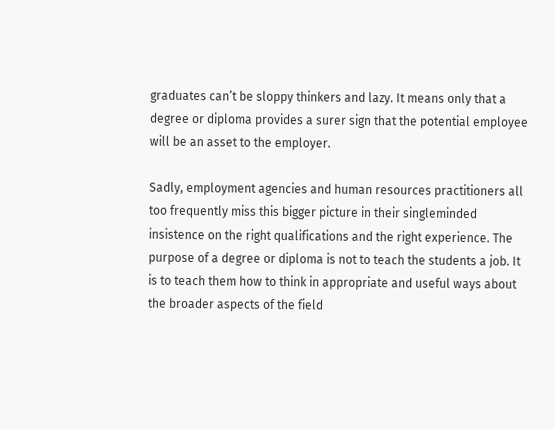graduates can’t be sloppy thinkers and lazy. It means only that a degree or diploma provides a surer sign that the potential employee will be an asset to the employer.

Sadly, employment agencies and human resources practitioners all too frequently miss this bigger picture in their singleminded insistence on the right qualifications and the right experience. The purpose of a degree or diploma is not to teach the students a job. It is to teach them how to think in appropriate and useful ways about the broader aspects of the field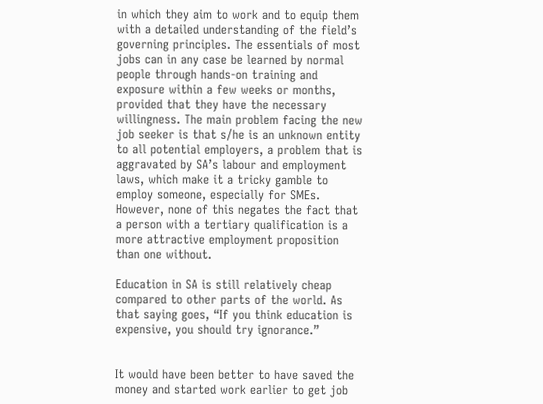in which they aim to work and to equip them with a detailed understanding of the field’s governing principles. The essentials of most jobs can in any case be learned by normal people through hands-on training and exposure within a few weeks or months, provided that they have the necessary willingness. The main problem facing the new job seeker is that s/he is an unknown entity to all potential employers, a problem that is aggravated by SA’s labour and employment laws, which make it a tricky gamble to employ someone, especially for SMEs. However, none of this negates the fact that a person with a tertiary qualification is a more attractive employment proposition than one without.

Education in SA is still relatively cheap compared to other parts of the world. As that saying goes, “If you think education is expensive, you should try ignorance.”


It would have been better to have saved the money and started work earlier to get job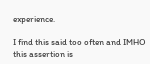experience.

I find this said too often and IMHO this assertion is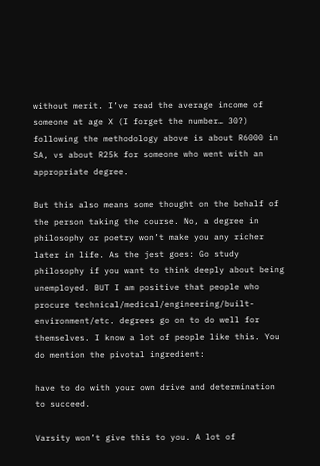without merit. I’ve read the average income of someone at age X (I forget the number… 30?) following the methodology above is about R6000 in SA, vs about R25k for someone who went with an appropriate degree.

But this also means some thought on the behalf of the person taking the course. No, a degree in philosophy or poetry won’t make you any richer later in life. As the jest goes: Go study philosophy if you want to think deeply about being unemployed. BUT I am positive that people who procure technical/medical/engineering/built-environment/etc. degrees go on to do well for themselves. I know a lot of people like this. You do mention the pivotal ingredient:

have to do with your own drive and determination to succeed.

Varsity won’t give this to you. A lot of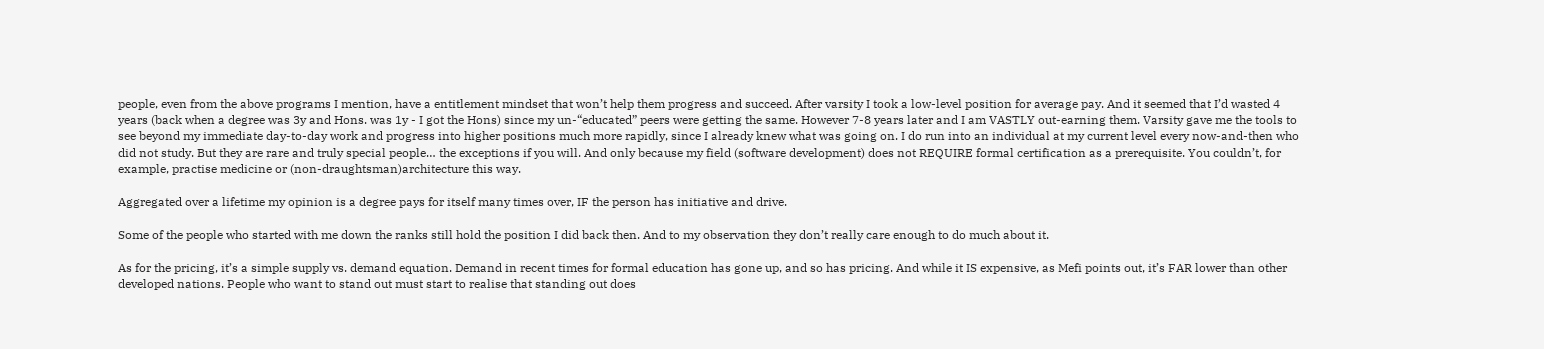people, even from the above programs I mention, have a entitlement mindset that won’t help them progress and succeed. After varsity I took a low-level position for average pay. And it seemed that I’d wasted 4 years (back when a degree was 3y and Hons. was 1y - I got the Hons) since my un-“educated” peers were getting the same. However 7-8 years later and I am VASTLY out-earning them. Varsity gave me the tools to see beyond my immediate day-to-day work and progress into higher positions much more rapidly, since I already knew what was going on. I do run into an individual at my current level every now-and-then who did not study. But they are rare and truly special people… the exceptions if you will. And only because my field (software development) does not REQUIRE formal certification as a prerequisite. You couldn’t, for example, practise medicine or (non-draughtsman)architecture this way.

Aggregated over a lifetime my opinion is a degree pays for itself many times over, IF the person has initiative and drive.

Some of the people who started with me down the ranks still hold the position I did back then. And to my observation they don’t really care enough to do much about it.

As for the pricing, it’s a simple supply vs. demand equation. Demand in recent times for formal education has gone up, and so has pricing. And while it IS expensive, as Mefi points out, it’s FAR lower than other developed nations. People who want to stand out must start to realise that standing out does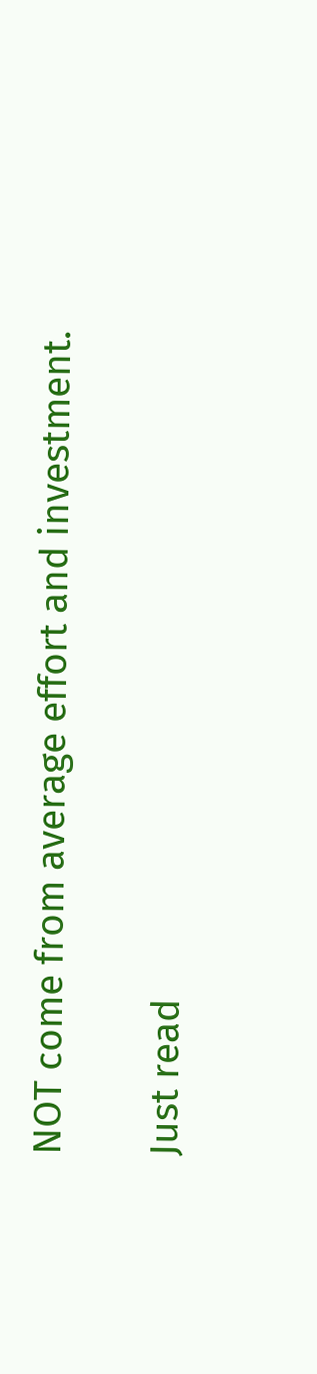NOT come from average effort and investment.

Just read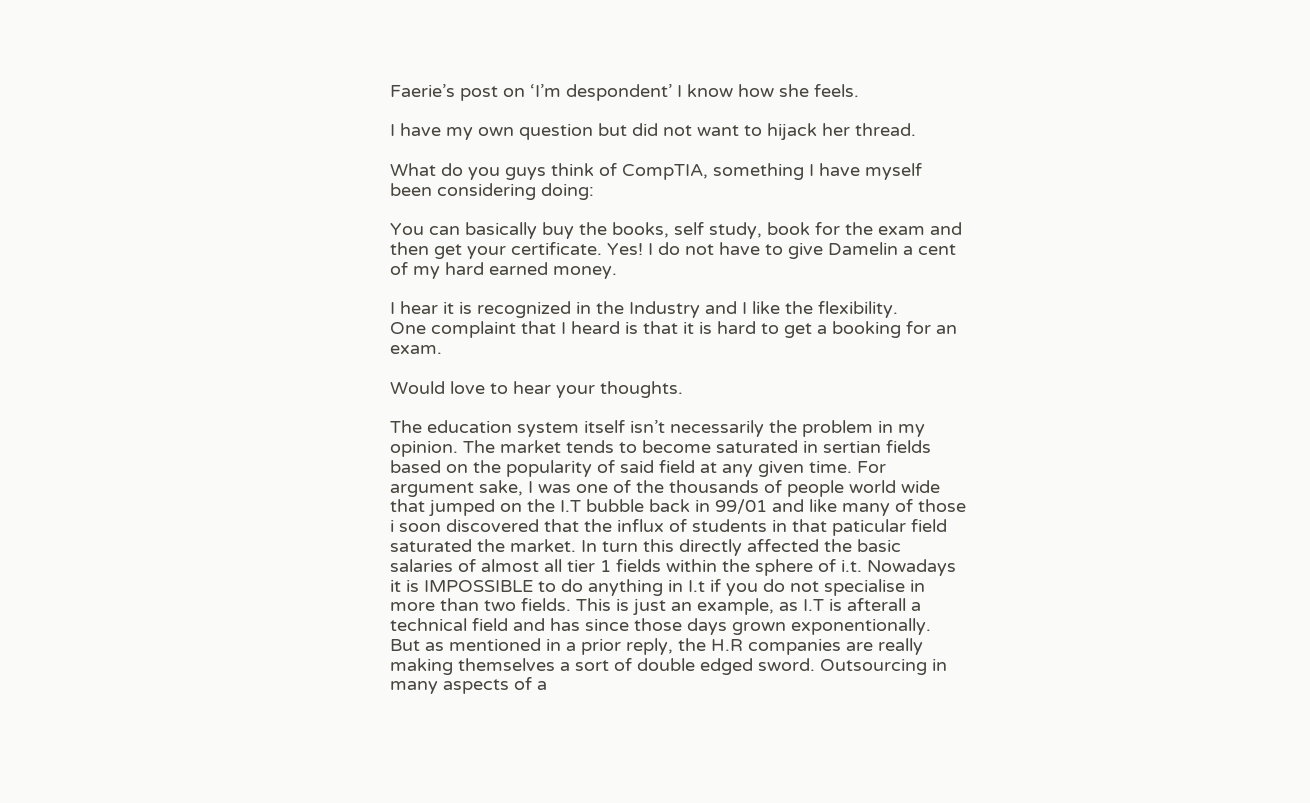Faerie’s post on ‘I’m despondent’ I know how she feels.

I have my own question but did not want to hijack her thread.

What do you guys think of CompTIA, something I have myself been considering doing:

You can basically buy the books, self study, book for the exam and then get your certificate. Yes! I do not have to give Damelin a cent of my hard earned money.

I hear it is recognized in the Industry and I like the flexibility.
One complaint that I heard is that it is hard to get a booking for an exam.

Would love to hear your thoughts.

The education system itself isn’t necessarily the problem in my opinion. The market tends to become saturated in sertian fields based on the popularity of said field at any given time. For argument sake, I was one of the thousands of people world wide that jumped on the I.T bubble back in 99/01 and like many of those i soon discovered that the influx of students in that paticular field saturated the market. In turn this directly affected the basic salaries of almost all tier 1 fields within the sphere of i.t. Nowadays it is IMPOSSIBLE to do anything in I.t if you do not specialise in more than two fields. This is just an example, as I.T is afterall a technical field and has since those days grown exponentionally.
But as mentioned in a prior reply, the H.R companies are really making themselves a sort of double edged sword. Outsourcing in many aspects of a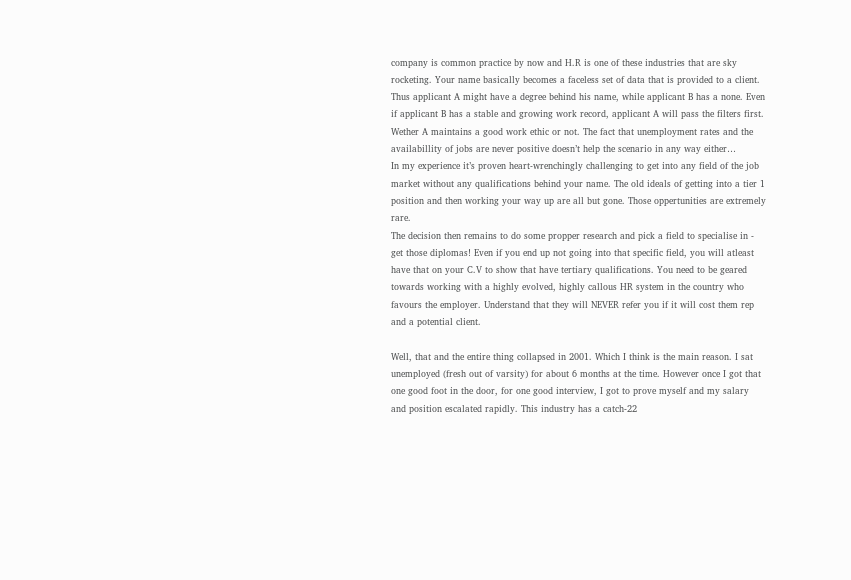company is common practice by now and H.R is one of these industries that are sky rocketing. Your name basically becomes a faceless set of data that is provided to a client. Thus applicant A might have a degree behind his name, while applicant B has a none. Even if applicant B has a stable and growing work record, applicant A will pass the filters first. Wether A maintains a good work ethic or not. The fact that unemployment rates and the availabillity of jobs are never positive doesn’t help the scenario in any way either…
In my experience it’s proven heart-wrenchingly challenging to get into any field of the job market without any qualifications behind your name. The old ideals of getting into a tier 1 position and then working your way up are all but gone. Those oppertunities are extremely rare.
The decision then remains to do some propper research and pick a field to specialise in - get those diplomas! Even if you end up not going into that specific field, you will atleast have that on your C.V to show that have tertiary qualifications. You need to be geared towards working with a highly evolved, highly callous HR system in the country who favours the employer. Understand that they will NEVER refer you if it will cost them rep and a potential client.

Well, that and the entire thing collapsed in 2001. Which I think is the main reason. I sat unemployed (fresh out of varsity) for about 6 months at the time. However once I got that one good foot in the door, for one good interview, I got to prove myself and my salary and position escalated rapidly. This industry has a catch-22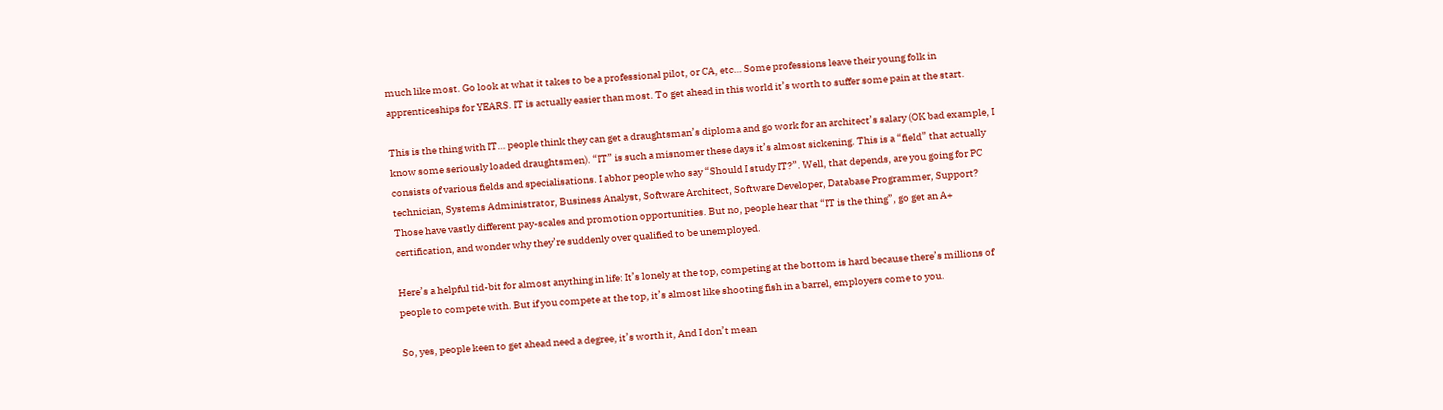much like most. Go look at what it takes to be a professional pilot, or CA, etc… Some professions leave their young folk in apprenticeships for YEARS. IT is actually easier than most. To get ahead in this world it’s worth to suffer some pain at the start.

This is the thing with IT… people think they can get a draughtsman’s diploma and go work for an architect’s salary (OK bad example, I know some seriously loaded draughtsmen). “IT” is such a misnomer these days it’s almost sickening. This is a “field” that actually consists of various fields and specialisations. I abhor people who say “Should I study IT?”. Well, that depends, are you going for PC technician, Systems Administrator, Business Analyst, Software Architect, Software Developer, Database Programmer, Support? Those have vastly different pay-scales and promotion opportunities. But no, people hear that “IT is the thing”, go get an A+ certification, and wonder why they’re suddenly over qualified to be unemployed.

Here’s a helpful tid-bit for almost anything in life: It’s lonely at the top, competing at the bottom is hard because there’s millions of people to compete with. But if you compete at the top, it’s almost like shooting fish in a barrel, employers come to you.

So, yes, people keen to get ahead need a degree, it’s worth it, And I don’t mean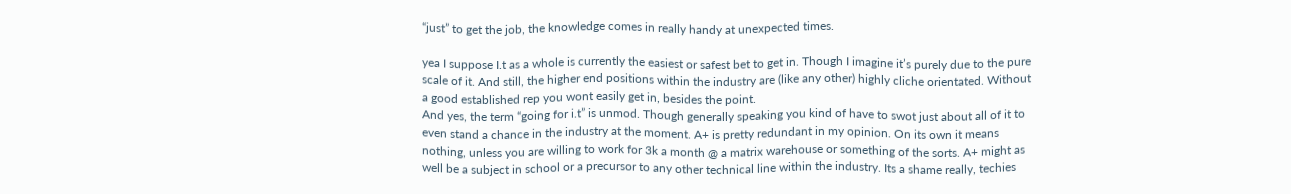“just” to get the job, the knowledge comes in really handy at unexpected times.

yea I suppose I.t as a whole is currently the easiest or safest bet to get in. Though I imagine it’s purely due to the pure scale of it. And still, the higher end positions within the industry are (like any other) highly cliche orientated. Without a good established rep you wont easily get in, besides the point.
And yes, the term “going for i.t” is unmod. Though generally speaking you kind of have to swot just about all of it to even stand a chance in the industry at the moment. A+ is pretty redundant in my opinion. On its own it means nothing, unless you are willing to work for 3k a month @ a matrix warehouse or something of the sorts. A+ might as well be a subject in school or a precursor to any other technical line within the industry. Its a shame really, techies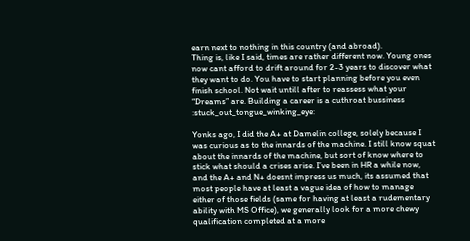earn next to nothing in this country (and abroad).
Thing is, like I said, times are rather different now. Young ones now cant afford to drift around for 2-3 years to discover what they want to do. You have to start planning before you even finish school. Not wait untill after to reassess what your “Dreams” are. Building a career is a cuthroat bussiness :stuck_out_tongue_winking_eye:

Yonks ago, I did the A+ at Damelin college, solely because I was curious as to the innards of the machine. I still know squat about the innards of the machine, but sort of know where to stick what should a crises arise. I’ve been in HR a while now, and the A+ and N+ doesnt impress us much, its assumed that most people have at least a vague idea of how to manage either of those fields (same for having at least a rudementary ability with MS Office), we generally look for a more chewy qualification completed at a more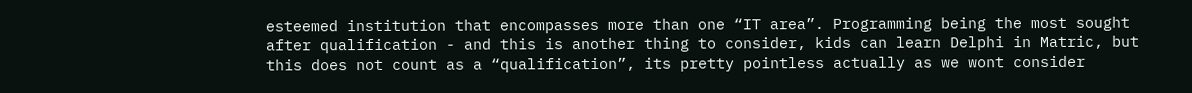esteemed institution that encompasses more than one “IT area”. Programming being the most sought after qualification - and this is another thing to consider, kids can learn Delphi in Matric, but this does not count as a “qualification”, its pretty pointless actually as we wont consider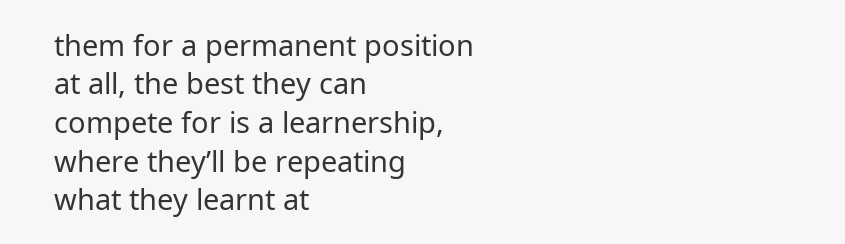them for a permanent position at all, the best they can compete for is a learnership, where they’ll be repeating what they learnt at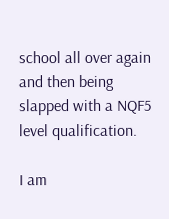school all over again and then being slapped with a NQF5 level qualification.

I am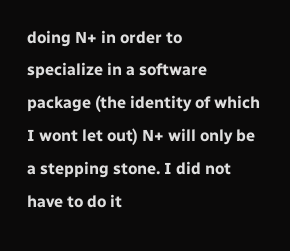doing N+ in order to specialize in a software package (the identity of which I wont let out) N+ will only be a stepping stone. I did not have to do it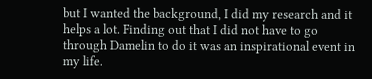but I wanted the background, I did my research and it helps a lot. Finding out that I did not have to go through Damelin to do it was an inspirational event in my life.